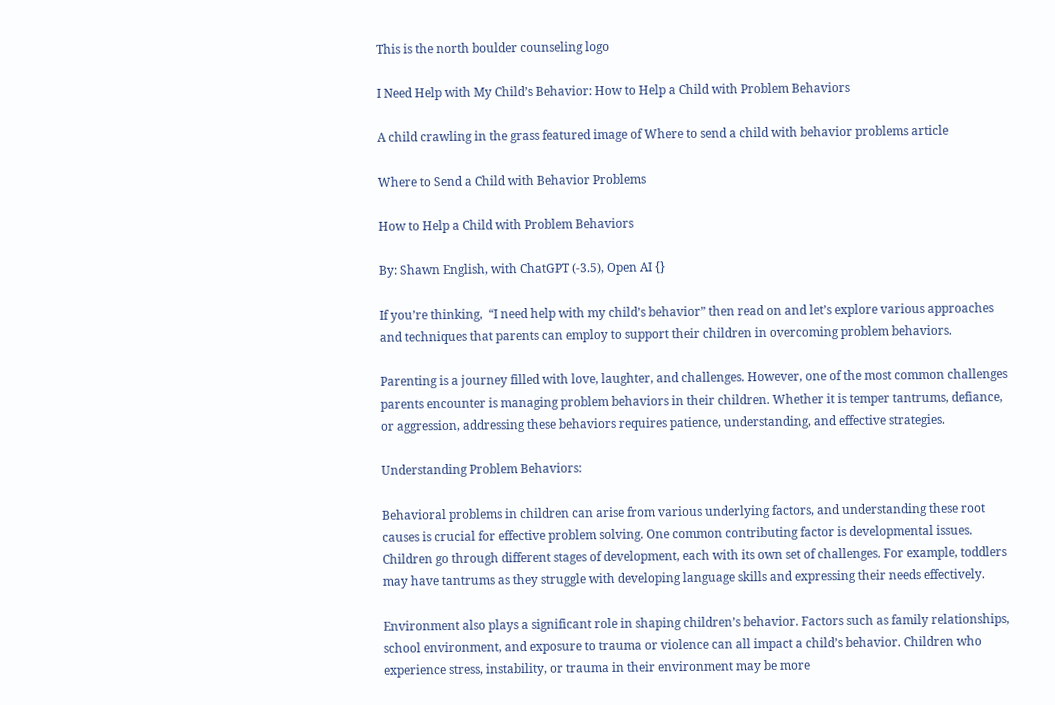This is the north boulder counseling logo

I Need Help with My Child’s Behavior: How to Help a Child with Problem Behaviors

A child crawling in the grass featured image of Where to send a child with behavior problems article

Where to Send a Child with Behavior Problems

How to Help a Child with Problem Behaviors

By: Shawn English, with ChatGPT (-3.5), Open AI {}

If you’re thinking,  “I need help with my child’s behavior” then read on and let’s explore various approaches and techniques that parents can employ to support their children in overcoming problem behaviors.

Parenting is a journey filled with love, laughter, and challenges. However, one of the most common challenges parents encounter is managing problem behaviors in their children. Whether it is temper tantrums, defiance, or aggression, addressing these behaviors requires patience, understanding, and effective strategies.

Understanding Problem Behaviors:

Behavioral problems in children can arise from various underlying factors, and understanding these root causes is crucial for effective problem solving. One common contributing factor is developmental issues. Children go through different stages of development, each with its own set of challenges. For example, toddlers may have tantrums as they struggle with developing language skills and expressing their needs effectively.

Environment also plays a significant role in shaping children’s behavior. Factors such as family relationships, school environment, and exposure to trauma or violence can all impact a child’s behavior. Children who experience stress, instability, or trauma in their environment may be more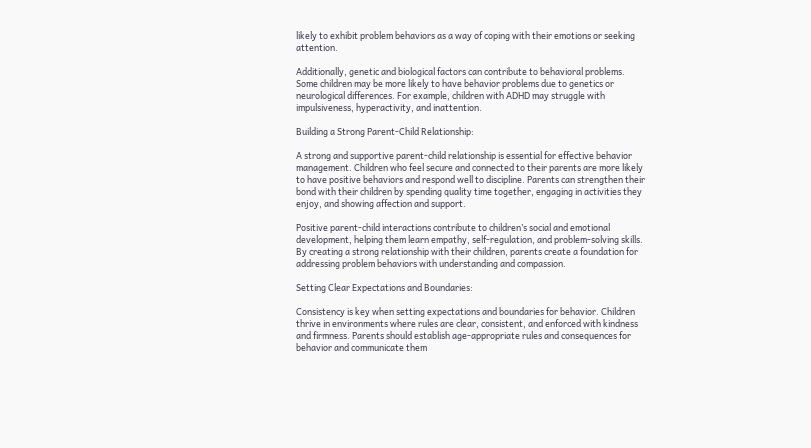likely to exhibit problem behaviors as a way of coping with their emotions or seeking attention.

Additionally, genetic and biological factors can contribute to behavioral problems. Some children may be more likely to have behavior problems due to genetics or neurological differences. For example, children with ADHD may struggle with impulsiveness, hyperactivity, and inattention.

Building a Strong Parent-Child Relationship:

A strong and supportive parent-child relationship is essential for effective behavior management. Children who feel secure and connected to their parents are more likely to have positive behaviors and respond well to discipline. Parents can strengthen their bond with their children by spending quality time together, engaging in activities they enjoy, and showing affection and support.

Positive parent-child interactions contribute to children’s social and emotional development, helping them learn empathy, self-regulation, and problem-solving skills. By creating a strong relationship with their children, parents create a foundation for addressing problem behaviors with understanding and compassion.

Setting Clear Expectations and Boundaries:

Consistency is key when setting expectations and boundaries for behavior. Children thrive in environments where rules are clear, consistent, and enforced with kindness and firmness. Parents should establish age-appropriate rules and consequences for behavior and communicate them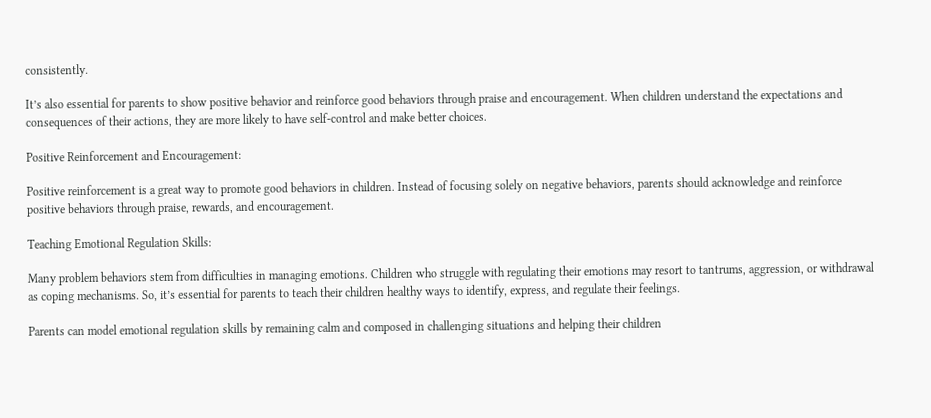consistently.

It’s also essential for parents to show positive behavior and reinforce good behaviors through praise and encouragement. When children understand the expectations and consequences of their actions, they are more likely to have self-control and make better choices.

Positive Reinforcement and Encouragement:

Positive reinforcement is a great way to promote good behaviors in children. Instead of focusing solely on negative behaviors, parents should acknowledge and reinforce positive behaviors through praise, rewards, and encouragement.

Teaching Emotional Regulation Skills:

Many problem behaviors stem from difficulties in managing emotions. Children who struggle with regulating their emotions may resort to tantrums, aggression, or withdrawal as coping mechanisms. So, it’s essential for parents to teach their children healthy ways to identify, express, and regulate their feelings.

Parents can model emotional regulation skills by remaining calm and composed in challenging situations and helping their children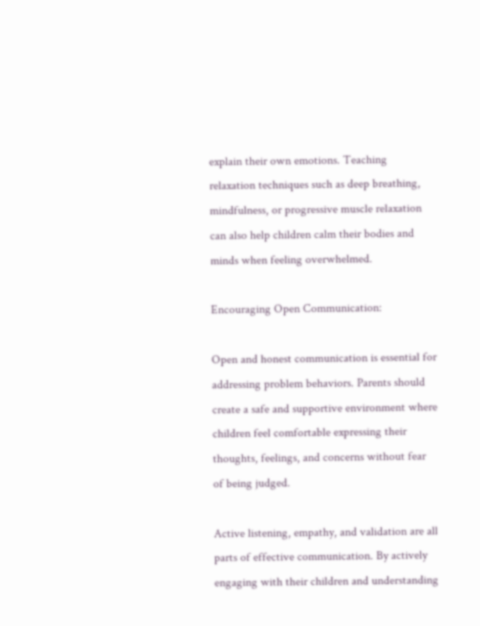explain their own emotions. Teaching relaxation techniques such as deep breathing, mindfulness, or progressive muscle relaxation can also help children calm their bodies and minds when feeling overwhelmed.

Encouraging Open Communication:

Open and honest communication is essential for addressing problem behaviors. Parents should create a safe and supportive environment where children feel comfortable expressing their thoughts, feelings, and concerns without fear of being judged.

Active listening, empathy, and validation are all parts of effective communication. By actively engaging with their children and understanding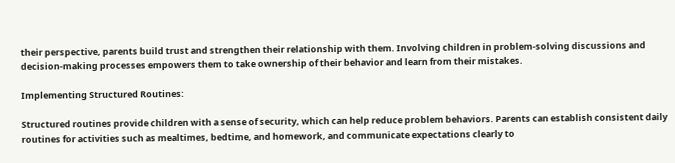their perspective, parents build trust and strengthen their relationship with them. Involving children in problem-solving discussions and decision-making processes empowers them to take ownership of their behavior and learn from their mistakes.

Implementing Structured Routines:

Structured routines provide children with a sense of security, which can help reduce problem behaviors. Parents can establish consistent daily routines for activities such as mealtimes, bedtime, and homework, and communicate expectations clearly to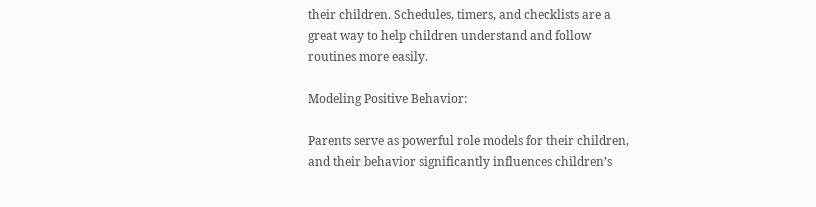their children. Schedules, timers, and checklists are a great way to help children understand and follow routines more easily.

Modeling Positive Behavior:

Parents serve as powerful role models for their children, and their behavior significantly influences children’s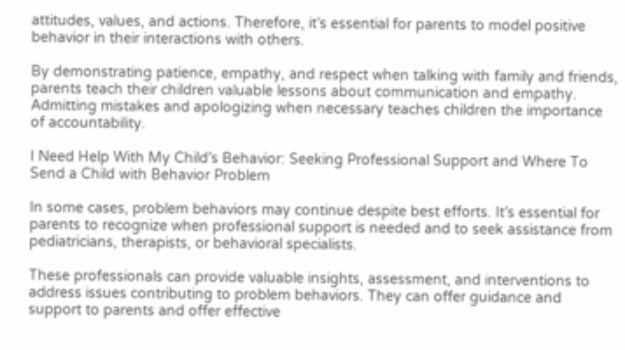attitudes, values, and actions. Therefore, it’s essential for parents to model positive behavior in their interactions with others.

By demonstrating patience, empathy, and respect when talking with family and friends, parents teach their children valuable lessons about communication and empathy. Admitting mistakes and apologizing when necessary teaches children the importance of accountability.

I Need Help With My Child’s Behavior: Seeking Professional Support and Where To Send a Child with Behavior Problem

In some cases, problem behaviors may continue despite best efforts. It’s essential for parents to recognize when professional support is needed and to seek assistance from pediatricians, therapists, or behavioral specialists.

These professionals can provide valuable insights, assessment, and interventions to address issues contributing to problem behaviors. They can offer guidance and support to parents and offer effective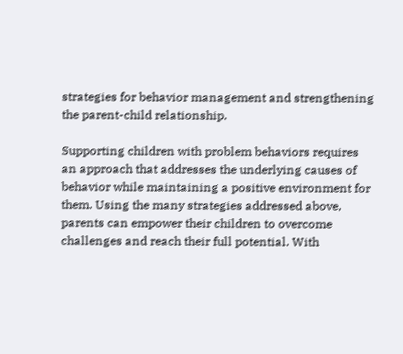strategies for behavior management and strengthening the parent-child relationship.

Supporting children with problem behaviors requires an approach that addresses the underlying causes of behavior while maintaining a positive environment for them. Using the many strategies addressed above, parents can empower their children to overcome challenges and reach their full potential. With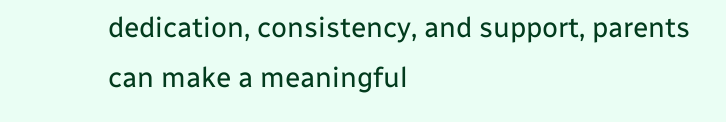dedication, consistency, and support, parents can make a meaningful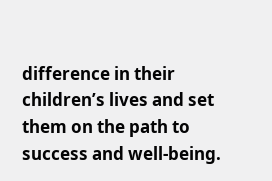difference in their children’s lives and set them on the path to success and well-being.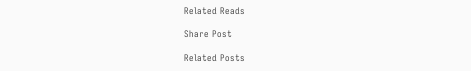Related Reads

Share Post

Related Posts